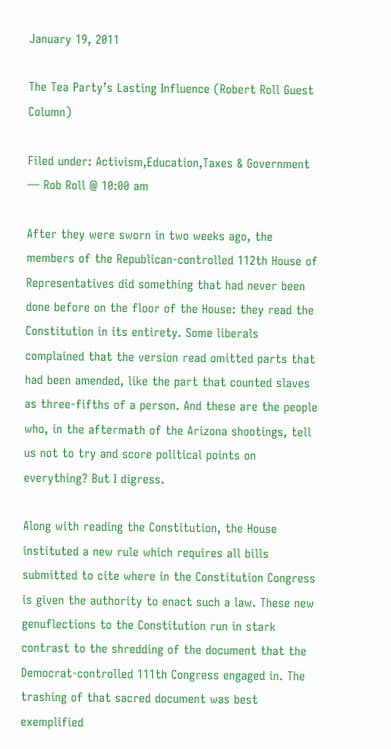January 19, 2011

The Tea Party’s Lasting Influence (Robert Roll Guest Column)

Filed under: Activism,Education,Taxes & Government — Rob Roll @ 10:00 am

After they were sworn in two weeks ago, the members of the Republican-controlled 112th House of Representatives did something that had never been done before on the floor of the House: they read the Constitution in its entirety. Some liberals complained that the version read omitted parts that had been amended, like the part that counted slaves as three-fifths of a person. And these are the people who, in the aftermath of the Arizona shootings, tell us not to try and score political points on everything? But I digress.

Along with reading the Constitution, the House instituted a new rule which requires all bills submitted to cite where in the Constitution Congress is given the authority to enact such a law. These new genuflections to the Constitution run in stark contrast to the shredding of the document that the Democrat-controlled 111th Congress engaged in. The trashing of that sacred document was best exemplified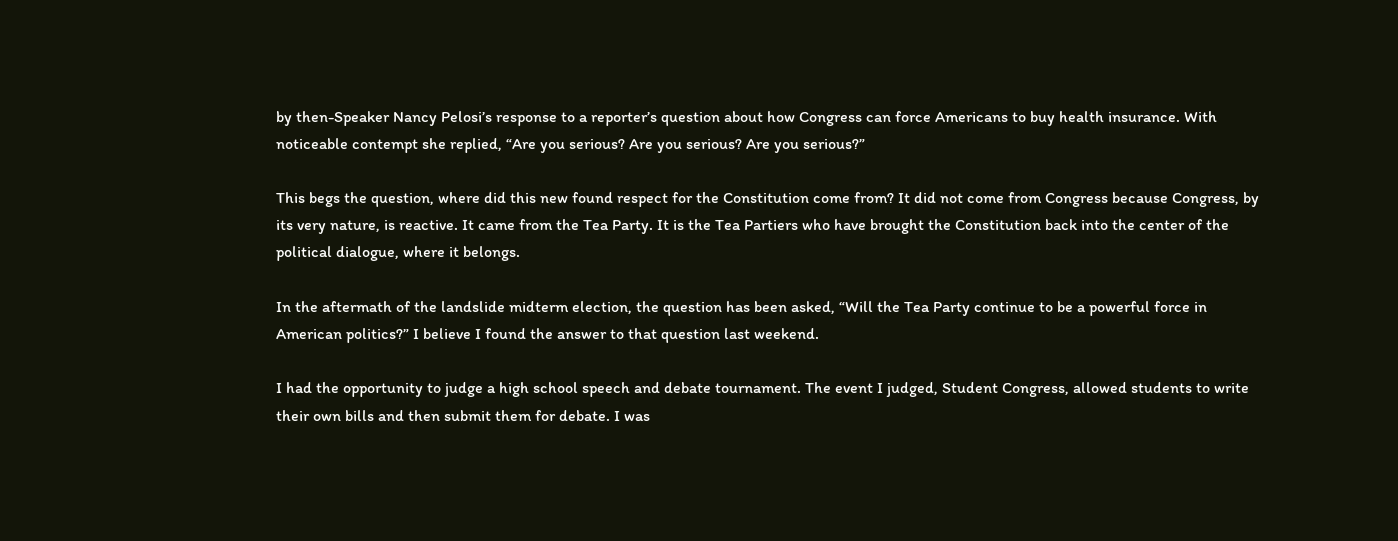by then-Speaker Nancy Pelosi’s response to a reporter’s question about how Congress can force Americans to buy health insurance. With noticeable contempt she replied, “Are you serious? Are you serious? Are you serious?”

This begs the question, where did this new found respect for the Constitution come from? It did not come from Congress because Congress, by its very nature, is reactive. It came from the Tea Party. It is the Tea Partiers who have brought the Constitution back into the center of the political dialogue, where it belongs.

In the aftermath of the landslide midterm election, the question has been asked, “Will the Tea Party continue to be a powerful force in American politics?” I believe I found the answer to that question last weekend.

I had the opportunity to judge a high school speech and debate tournament. The event I judged, Student Congress, allowed students to write their own bills and then submit them for debate. I was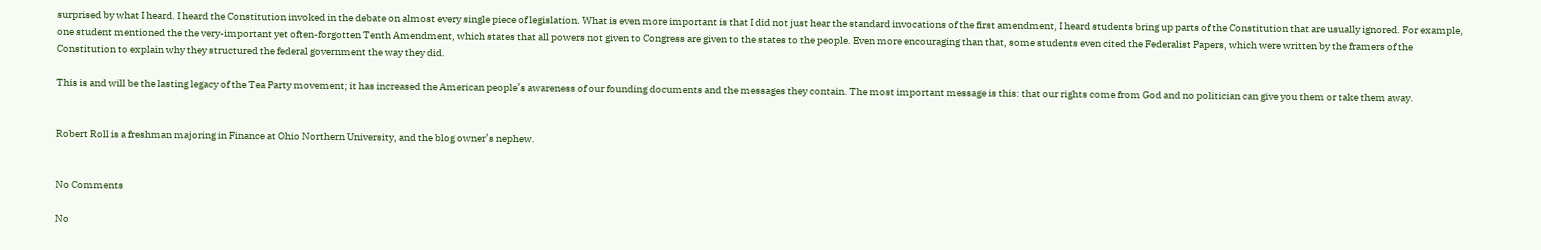surprised by what I heard. I heard the Constitution invoked in the debate on almost every single piece of legislation. What is even more important is that I did not just hear the standard invocations of the first amendment, I heard students bring up parts of the Constitution that are usually ignored. For example, one student mentioned the the very-important yet often-forgotten Tenth Amendment, which states that all powers not given to Congress are given to the states to the people. Even more encouraging than that, some students even cited the Federalist Papers, which were written by the framers of the Constitution to explain why they structured the federal government the way they did.

This is and will be the lasting legacy of the Tea Party movement; it has increased the American people’s awareness of our founding documents and the messages they contain. The most important message is this: that our rights come from God and no politician can give you them or take them away.


Robert Roll is a freshman majoring in Finance at Ohio Northern University, and the blog owner’s nephew.


No Comments

No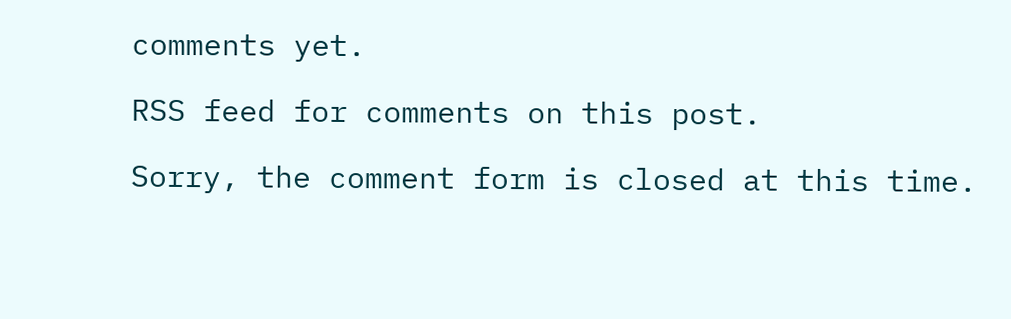comments yet.

RSS feed for comments on this post.

Sorry, the comment form is closed at this time.